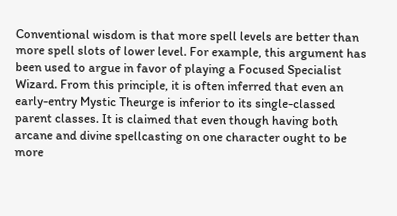Conventional wisdom is that more spell levels are better than more spell slots of lower level. For example, this argument has been used to argue in favor of playing a Focused Specialist Wizard. From this principle, it is often inferred that even an early-entry Mystic Theurge is inferior to its single-classed parent classes. It is claimed that even though having both arcane and divine spellcasting on one character ought to be more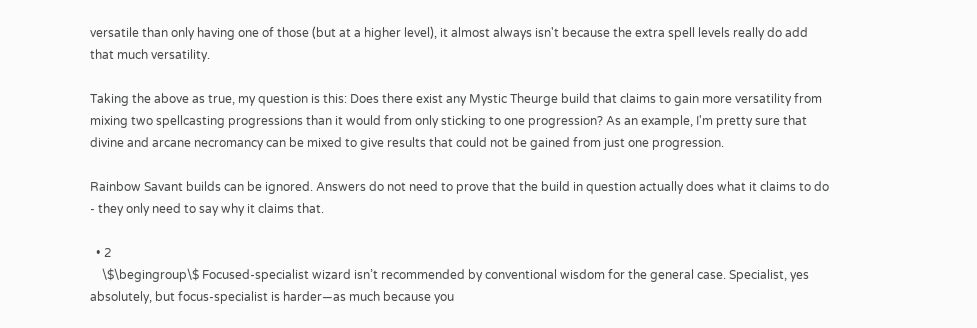versatile than only having one of those (but at a higher level), it almost always isn't because the extra spell levels really do add that much versatility.

Taking the above as true, my question is this: Does there exist any Mystic Theurge build that claims to gain more versatility from mixing two spellcasting progressions than it would from only sticking to one progression? As an example, I'm pretty sure that divine and arcane necromancy can be mixed to give results that could not be gained from just one progression.

Rainbow Savant builds can be ignored. Answers do not need to prove that the build in question actually does what it claims to do - they only need to say why it claims that.

  • 2
    \$\begingroup\$ Focused-specialist wizard isn’t recommended by conventional wisdom for the general case. Specialist, yes absolutely, but focus-specialist is harder—as much because you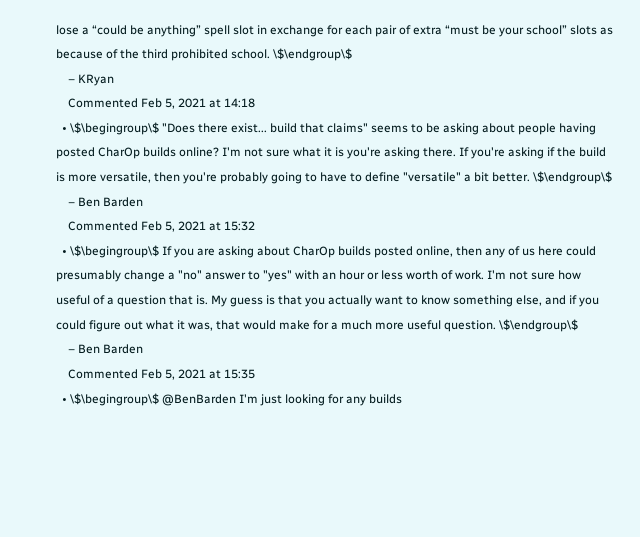lose a “could be anything” spell slot in exchange for each pair of extra “must be your school” slots as because of the third prohibited school. \$\endgroup\$
    – KRyan
    Commented Feb 5, 2021 at 14:18
  • \$\begingroup\$ "Does there exist... build that claims" seems to be asking about people having posted CharOp builds online? I'm not sure what it is you're asking there. If you're asking if the build is more versatile, then you're probably going to have to define "versatile" a bit better. \$\endgroup\$
    – Ben Barden
    Commented Feb 5, 2021 at 15:32
  • \$\begingroup\$ If you are asking about CharOp builds posted online, then any of us here could presumably change a "no" answer to "yes" with an hour or less worth of work. I'm not sure how useful of a question that is. My guess is that you actually want to know something else, and if you could figure out what it was, that would make for a much more useful question. \$\endgroup\$
    – Ben Barden
    Commented Feb 5, 2021 at 15:35
  • \$\begingroup\$ @BenBarden I'm just looking for any builds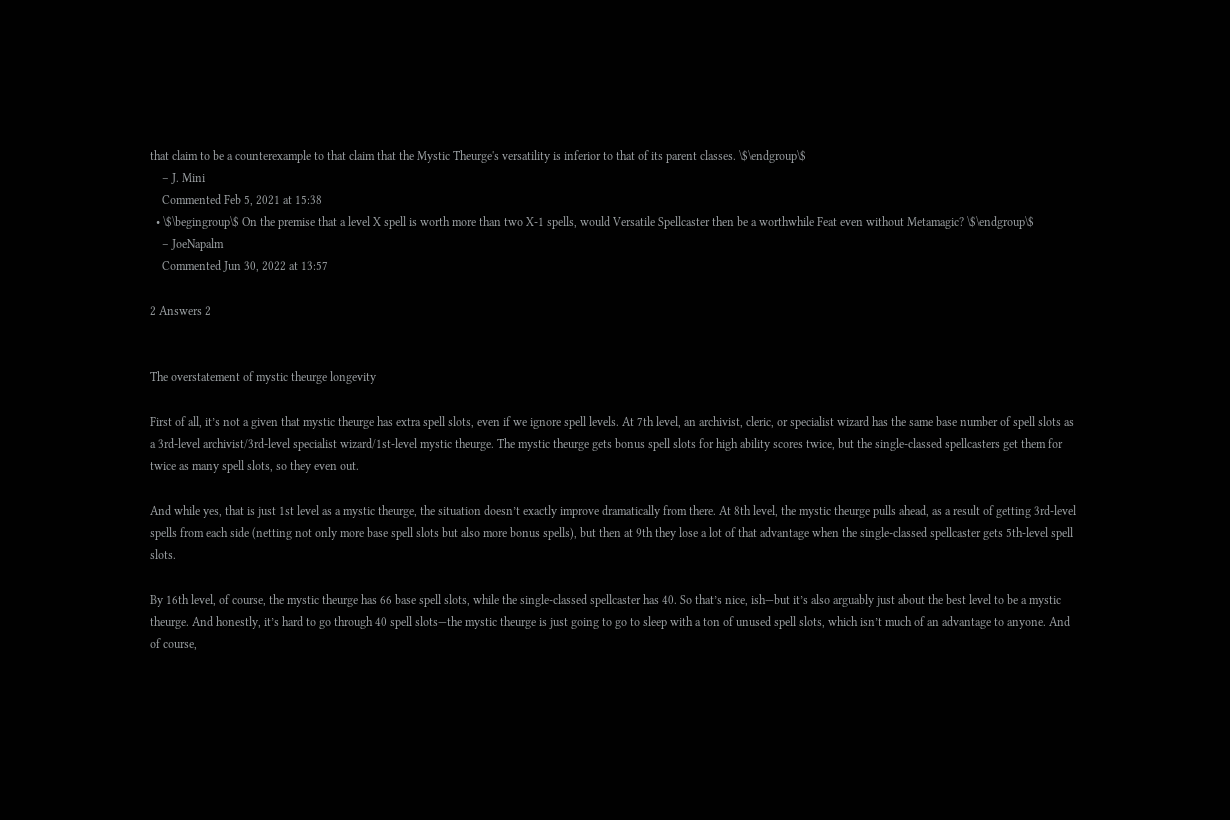that claim to be a counterexample to that claim that the Mystic Theurge's versatility is inferior to that of its parent classes. \$\endgroup\$
    – J. Mini
    Commented Feb 5, 2021 at 15:38
  • \$\begingroup\$ On the premise that a level X spell is worth more than two X-1 spells, would Versatile Spellcaster then be a worthwhile Feat even without Metamagic? \$\endgroup\$
    – JoeNapalm
    Commented Jun 30, 2022 at 13:57

2 Answers 2


The overstatement of mystic theurge longevity

First of all, it’s not a given that mystic theurge has extra spell slots, even if we ignore spell levels. At 7th level, an archivist, cleric, or specialist wizard has the same base number of spell slots as a 3rd-level archivist/3rd-level specialist wizard/1st-level mystic theurge. The mystic theurge gets bonus spell slots for high ability scores twice, but the single-classed spellcasters get them for twice as many spell slots, so they even out.

And while yes, that is just 1st level as a mystic theurge, the situation doesn’t exactly improve dramatically from there. At 8th level, the mystic theurge pulls ahead, as a result of getting 3rd-level spells from each side (netting not only more base spell slots but also more bonus spells), but then at 9th they lose a lot of that advantage when the single-classed spellcaster gets 5th-level spell slots.

By 16th level, of course, the mystic theurge has 66 base spell slots, while the single-classed spellcaster has 40. So that’s nice, ish—but it’s also arguably just about the best level to be a mystic theurge. And honestly, it’s hard to go through 40 spell slots—the mystic theurge is just going to go to sleep with a ton of unused spell slots, which isn’t much of an advantage to anyone. And of course,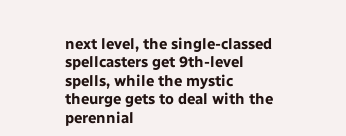next level, the single-classed spellcasters get 9th-level spells, while the mystic theurge gets to deal with the perennial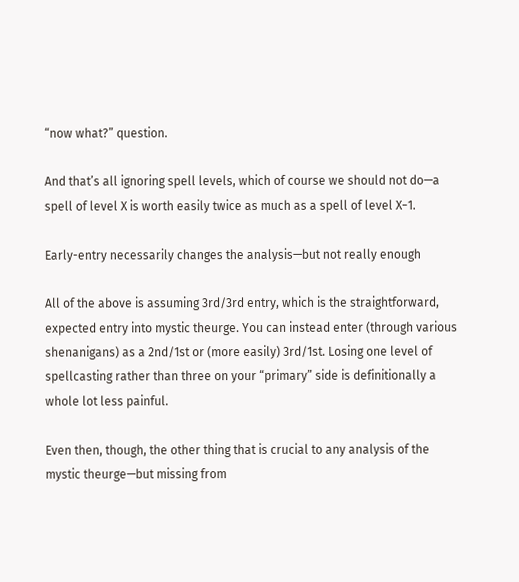“now what?” question.

And that’s all ignoring spell levels, which of course we should not do—a spell of level X is worth easily twice as much as a spell of level X−1.

Early-entry necessarily changes the analysis—but not really enough

All of the above is assuming 3rd/3rd entry, which is the straightforward, expected entry into mystic theurge. You can instead enter (through various shenanigans) as a 2nd/1st or (more easily) 3rd/1st. Losing one level of spellcasting rather than three on your “primary” side is definitionally a whole lot less painful.

Even then, though, the other thing that is crucial to any analysis of the mystic theurge—but missing from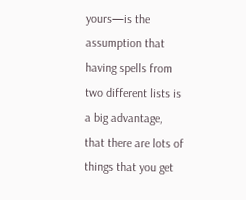yours—is the assumption that having spells from two different lists is a big advantage, that there are lots of things that you get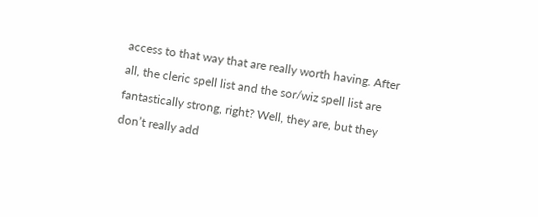access to that way that are really worth having. After all, the cleric spell list and the sor/wiz spell list are fantastically strong, right? Well, they are, but they don’t really add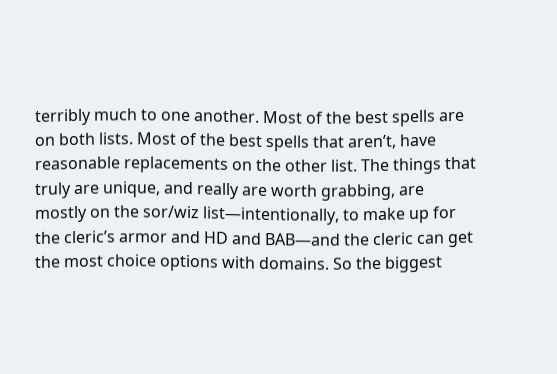terribly much to one another. Most of the best spells are on both lists. Most of the best spells that aren’t, have reasonable replacements on the other list. The things that truly are unique, and really are worth grabbing, are mostly on the sor/wiz list—intentionally, to make up for the cleric’s armor and HD and BAB—and the cleric can get the most choice options with domains. So the biggest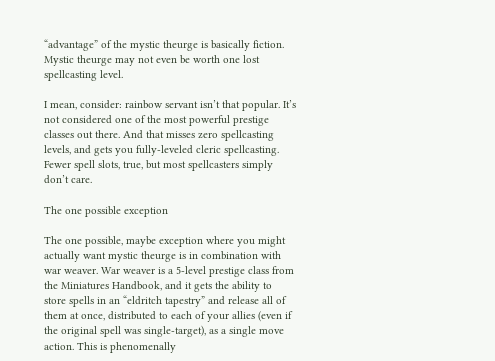“advantage” of the mystic theurge is basically fiction. Mystic theurge may not even be worth one lost spellcasting level.

I mean, consider: rainbow servant isn’t that popular. It’s not considered one of the most powerful prestige classes out there. And that misses zero spellcasting levels, and gets you fully-leveled cleric spellcasting. Fewer spell slots, true, but most spellcasters simply don’t care.

The one possible exception

The one possible, maybe exception where you might actually want mystic theurge is in combination with war weaver. War weaver is a 5-level prestige class from the Miniatures Handbook, and it gets the ability to store spells in an “eldritch tapestry” and release all of them at once, distributed to each of your allies (even if the original spell was single-target), as a single move action. This is phenomenally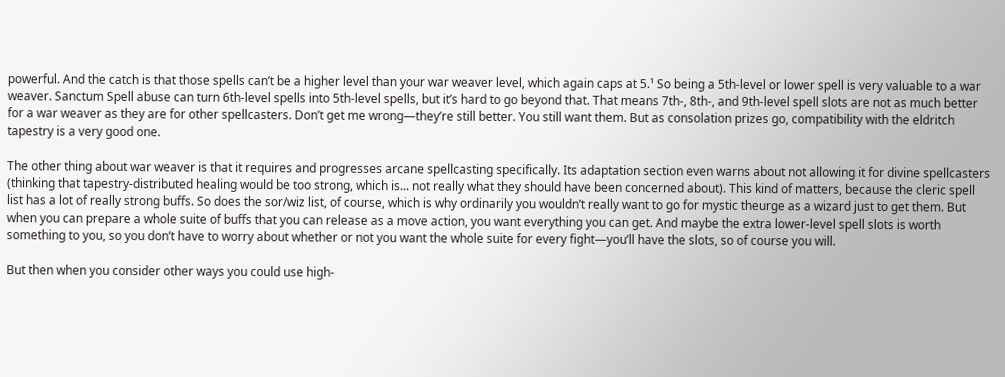powerful. And the catch is that those spells can’t be a higher level than your war weaver level, which again caps at 5.¹ So being a 5th-level or lower spell is very valuable to a war weaver. Sanctum Spell abuse can turn 6th-level spells into 5th-level spells, but it’s hard to go beyond that. That means 7th-, 8th-, and 9th-level spell slots are not as much better for a war weaver as they are for other spellcasters. Don’t get me wrong—they’re still better. You still want them. But as consolation prizes go, compatibility with the eldritch tapestry is a very good one.

The other thing about war weaver is that it requires and progresses arcane spellcasting specifically. Its adaptation section even warns about not allowing it for divine spellcasters (thinking that tapestry-distributed healing would be too strong, which is... not really what they should have been concerned about). This kind of matters, because the cleric spell list has a lot of really strong buffs. So does the sor/wiz list, of course, which is why ordinarily you wouldn’t really want to go for mystic theurge as a wizard just to get them. But when you can prepare a whole suite of buffs that you can release as a move action, you want everything you can get. And maybe the extra lower-level spell slots is worth something to you, so you don’t have to worry about whether or not you want the whole suite for every fight—you’ll have the slots, so of course you will.

But then when you consider other ways you could use high-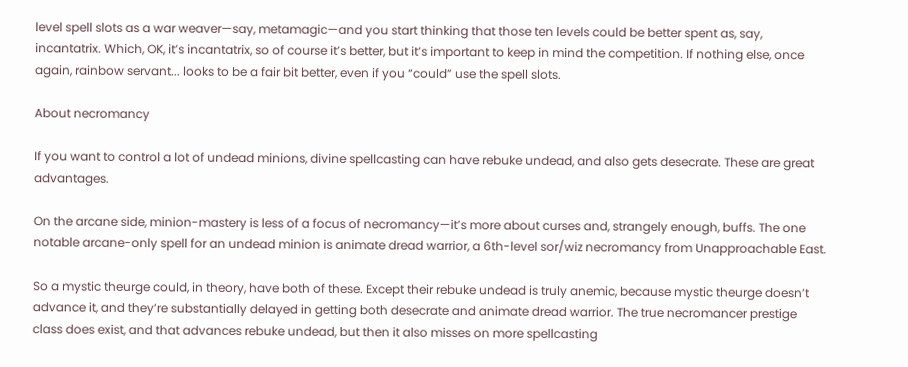level spell slots as a war weaver—say, metamagic—and you start thinking that those ten levels could be better spent as, say, incantatrix. Which, OK, it’s incantatrix, so of course it’s better, but it’s important to keep in mind the competition. If nothing else, once again, rainbow servant... looks to be a fair bit better, even if you “could” use the spell slots.

About necromancy

If you want to control a lot of undead minions, divine spellcasting can have rebuke undead, and also gets desecrate. These are great advantages.

On the arcane side, minion-mastery is less of a focus of necromancy—it’s more about curses and, strangely enough, buffs. The one notable arcane-only spell for an undead minion is animate dread warrior, a 6th-level sor/wiz necromancy from Unapproachable East.

So a mystic theurge could, in theory, have both of these. Except their rebuke undead is truly anemic, because mystic theurge doesn’t advance it, and they’re substantially delayed in getting both desecrate and animate dread warrior. The true necromancer prestige class does exist, and that advances rebuke undead, but then it also misses on more spellcasting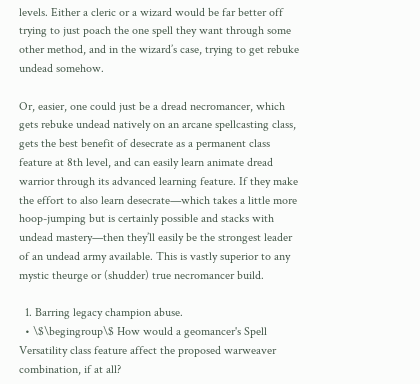levels. Either a cleric or a wizard would be far better off trying to just poach the one spell they want through some other method, and in the wizard’s case, trying to get rebuke undead somehow.

Or, easier, one could just be a dread necromancer, which gets rebuke undead natively on an arcane spellcasting class, gets the best benefit of desecrate as a permanent class feature at 8th level, and can easily learn animate dread warrior through its advanced learning feature. If they make the effort to also learn desecrate—which takes a little more hoop-jumping but is certainly possible and stacks with undead mastery—then they’ll easily be the strongest leader of an undead army available. This is vastly superior to any mystic theurge or (shudder) true necromancer build.

  1. Barring legacy champion abuse.
  • \$\begingroup\$ How would a geomancer's Spell Versatility class feature affect the proposed warweaver combination, if at all?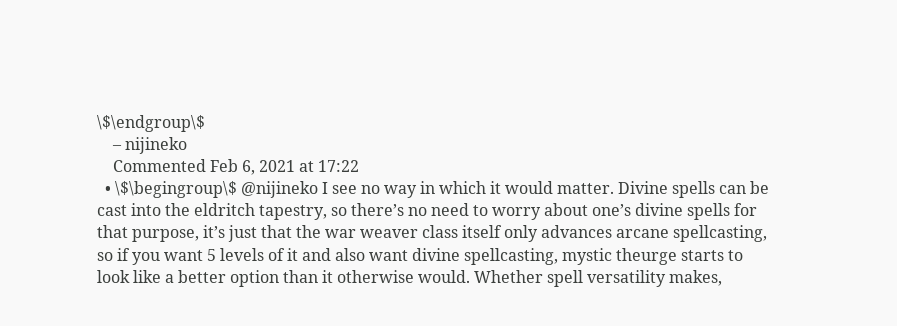\$\endgroup\$
    – nijineko
    Commented Feb 6, 2021 at 17:22
  • \$\begingroup\$ @nijineko I see no way in which it would matter. Divine spells can be cast into the eldritch tapestry, so there’s no need to worry about one’s divine spells for that purpose, it’s just that the war weaver class itself only advances arcane spellcasting, so if you want 5 levels of it and also want divine spellcasting, mystic theurge starts to look like a better option than it otherwise would. Whether spell versatility makes,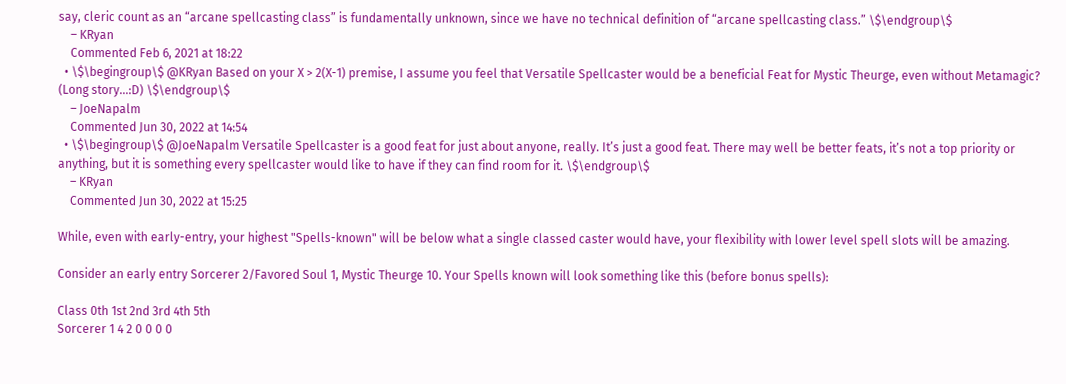say, cleric count as an “arcane spellcasting class” is fundamentally unknown, since we have no technical definition of “arcane spellcasting class.” \$\endgroup\$
    – KRyan
    Commented Feb 6, 2021 at 18:22
  • \$\begingroup\$ @KRyan Based on your X > 2(X-1) premise, I assume you feel that Versatile Spellcaster would be a beneficial Feat for Mystic Theurge, even without Metamagic? (Long story...:D) \$\endgroup\$
    – JoeNapalm
    Commented Jun 30, 2022 at 14:54
  • \$\begingroup\$ @JoeNapalm Versatile Spellcaster is a good feat for just about anyone, really. It’s just a good feat. There may well be better feats, it’s not a top priority or anything, but it is something every spellcaster would like to have if they can find room for it. \$\endgroup\$
    – KRyan
    Commented Jun 30, 2022 at 15:25

While, even with early-entry, your highest "Spells-known" will be below what a single classed caster would have, your flexibility with lower level spell slots will be amazing.

Consider an early entry Sorcerer 2/Favored Soul 1, Mystic Theurge 10. Your Spells known will look something like this (before bonus spells):

Class 0th 1st 2nd 3rd 4th 5th
Sorcerer 1 4 2 0 0 0 0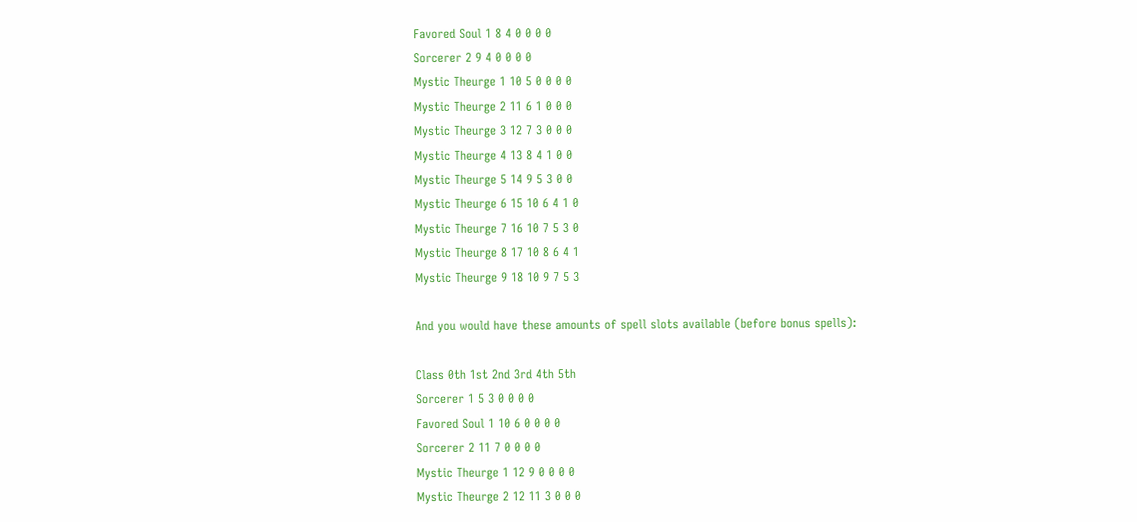Favored Soul 1 8 4 0 0 0 0
Sorcerer 2 9 4 0 0 0 0
Mystic Theurge 1 10 5 0 0 0 0
Mystic Theurge 2 11 6 1 0 0 0
Mystic Theurge 3 12 7 3 0 0 0
Mystic Theurge 4 13 8 4 1 0 0
Mystic Theurge 5 14 9 5 3 0 0
Mystic Theurge 6 15 10 6 4 1 0
Mystic Theurge 7 16 10 7 5 3 0
Mystic Theurge 8 17 10 8 6 4 1
Mystic Theurge 9 18 10 9 7 5 3

And you would have these amounts of spell slots available (before bonus spells):

Class 0th 1st 2nd 3rd 4th 5th
Sorcerer 1 5 3 0 0 0 0
Favored Soul 1 10 6 0 0 0 0
Sorcerer 2 11 7 0 0 0 0
Mystic Theurge 1 12 9 0 0 0 0
Mystic Theurge 2 12 11 3 0 0 0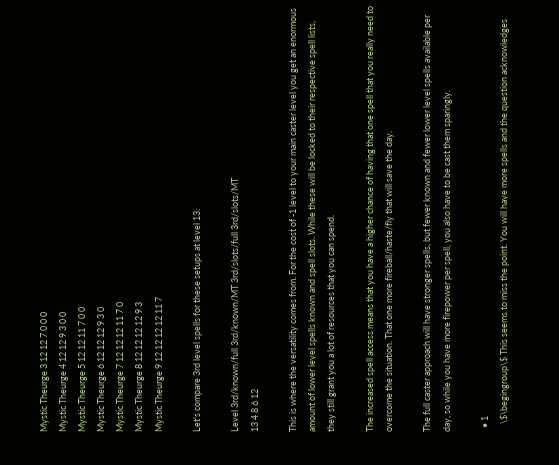Mystic Theurge 3 12 12 7 0 0 0
Mystic Theurge 4 12 12 9 3 0 0
Mystic Theurge 5 12 12 11 7 0 0
Mystic Theurge 6 12 12 12 9 3 0
Mystic Theurge 7 12 12 12 11 7 0
Mystic Theurge 8 12 12 12 12 9 3
Mystic Theurge 9 12 12 12 12 11 7

Let's compare 3rd level spells for these setups at level 13:

Level 3rd/known/full 3rd/known/MT 3rd/slots/full 3rd/slots/MT
13 4 8 6 12

This is where the versatility comes from. For the cost of -1 level to your main caster level you get an enormous amount of lower level spells known and spell slots. While these will be locked to their respective spell lists, they still grant you a lot of resources that you can spend.

The increased spell access means that you have a higher chance of having that one spell that you really need to overcome the situation. That one more fireball/haste/fly that will save the day.

The full caster approach will have stronger spells, but fewer known and fewer lower level spells available per day, so while you have more firepower per spell, you also have to be cast them sparingly.

  • 1
    \$\begingroup\$ This seems to miss the point. You will have more spells and the question acknowledges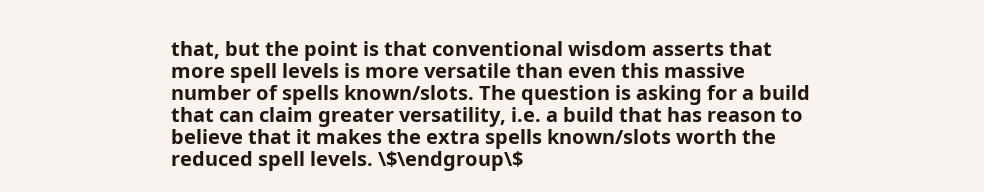that, but the point is that conventional wisdom asserts that more spell levels is more versatile than even this massive number of spells known/slots. The question is asking for a build that can claim greater versatility, i.e. a build that has reason to believe that it makes the extra spells known/slots worth the reduced spell levels. \$\endgroup\$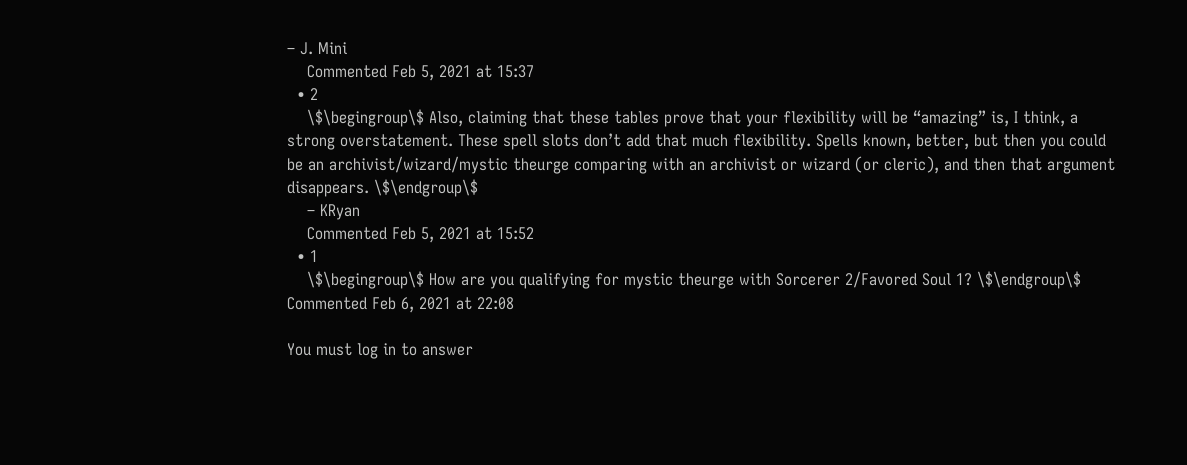– J. Mini
    Commented Feb 5, 2021 at 15:37
  • 2
    \$\begingroup\$ Also, claiming that these tables prove that your flexibility will be “amazing” is, I think, a strong overstatement. These spell slots don’t add that much flexibility. Spells known, better, but then you could be an archivist/wizard/mystic theurge comparing with an archivist or wizard (or cleric), and then that argument disappears. \$\endgroup\$
    – KRyan
    Commented Feb 5, 2021 at 15:52
  • 1
    \$\begingroup\$ How are you qualifying for mystic theurge with Sorcerer 2/Favored Soul 1? \$\endgroup\$ Commented Feb 6, 2021 at 22:08

You must log in to answer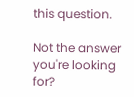this question.

Not the answer you're looking for?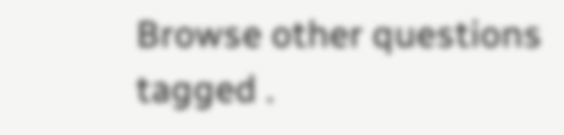Browse other questions tagged .